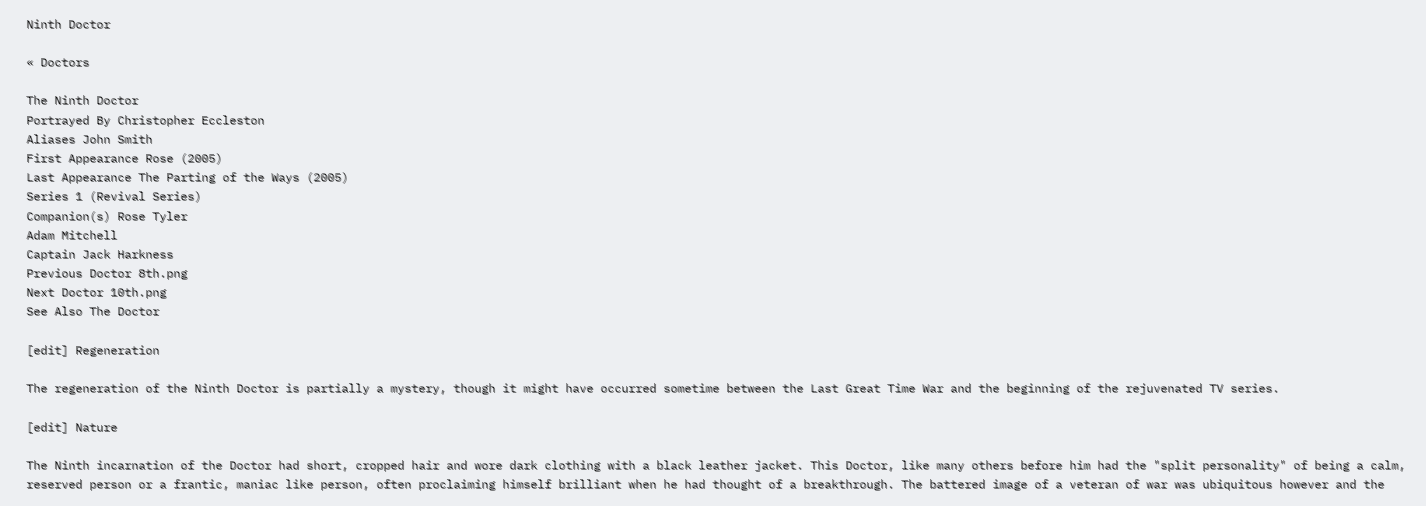Ninth Doctor

« Doctors

The Ninth Doctor
Portrayed By Christopher Eccleston
Aliases John Smith
First Appearance Rose (2005)
Last Appearance The Parting of the Ways (2005)
Series 1 (Revival Series)
Companion(s) Rose Tyler
Adam Mitchell
Captain Jack Harkness
Previous Doctor 8th.png
Next Doctor 10th.png
See Also The Doctor

[edit] Regeneration

The regeneration of the Ninth Doctor is partially a mystery, though it might have occurred sometime between the Last Great Time War and the beginning of the rejuvenated TV series.

[edit] Nature

The Ninth incarnation of the Doctor had short, cropped hair and wore dark clothing with a black leather jacket. This Doctor, like many others before him had the "split personality" of being a calm, reserved person or a frantic, maniac like person, often proclaiming himself brilliant when he had thought of a breakthrough. The battered image of a veteran of war was ubiquitous however and the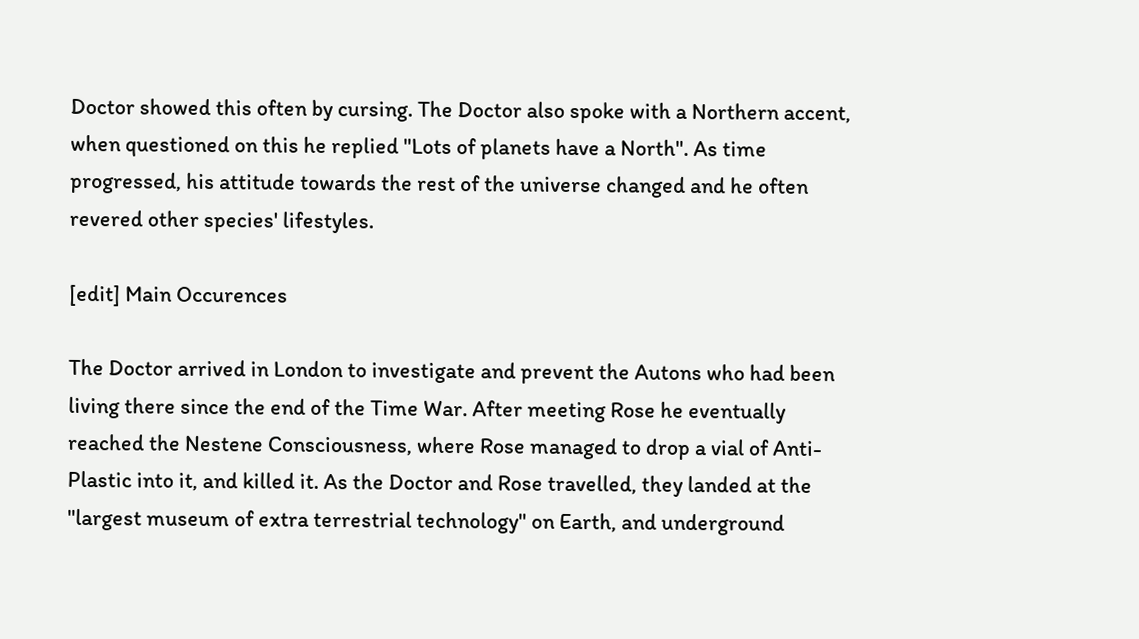Doctor showed this often by cursing. The Doctor also spoke with a Northern accent, when questioned on this he replied "Lots of planets have a North". As time progressed, his attitude towards the rest of the universe changed and he often revered other species' lifestyles.

[edit] Main Occurences

The Doctor arrived in London to investigate and prevent the Autons who had been living there since the end of the Time War. After meeting Rose he eventually reached the Nestene Consciousness, where Rose managed to drop a vial of Anti-Plastic into it, and killed it. As the Doctor and Rose travelled, they landed at the "largest museum of extra terrestrial technology" on Earth, and underground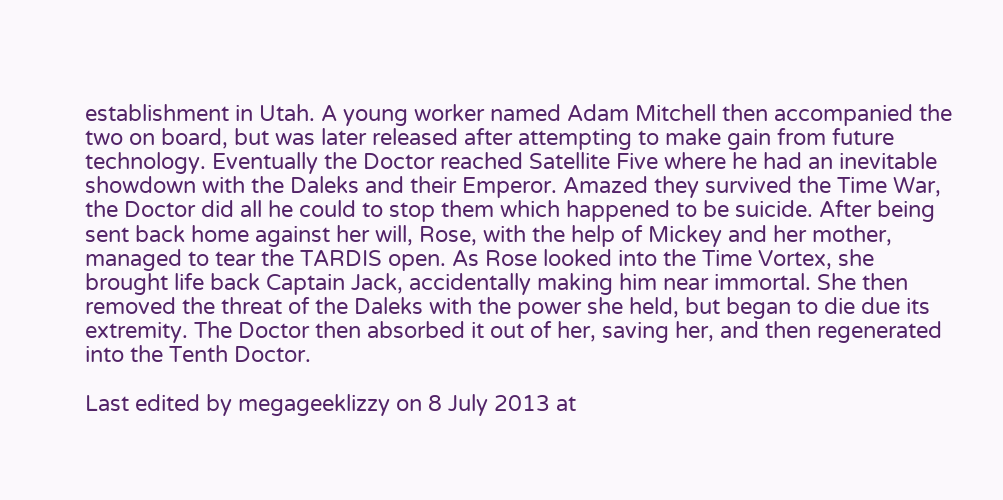establishment in Utah. A young worker named Adam Mitchell then accompanied the two on board, but was later released after attempting to make gain from future technology. Eventually the Doctor reached Satellite Five where he had an inevitable showdown with the Daleks and their Emperor. Amazed they survived the Time War, the Doctor did all he could to stop them which happened to be suicide. After being sent back home against her will, Rose, with the help of Mickey and her mother, managed to tear the TARDIS open. As Rose looked into the Time Vortex, she brought life back Captain Jack, accidentally making him near immortal. She then removed the threat of the Daleks with the power she held, but began to die due its extremity. The Doctor then absorbed it out of her, saving her, and then regenerated into the Tenth Doctor.

Last edited by megageeklizzy on 8 July 2013 at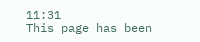11:31
This page has been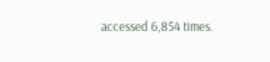accessed 6,854 times.